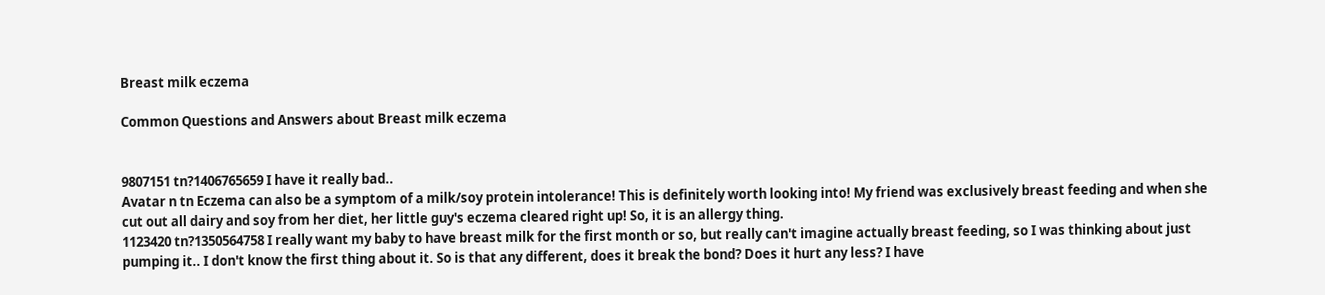Breast milk eczema

Common Questions and Answers about Breast milk eczema


9807151 tn?1406765659 I have it really bad..
Avatar n tn Eczema can also be a symptom of a milk/soy protein intolerance! This is definitely worth looking into! My friend was exclusively breast feeding and when she cut out all dairy and soy from her diet, her little guy's eczema cleared right up! So, it is an allergy thing.
1123420 tn?1350564758 I really want my baby to have breast milk for the first month or so, but really can't imagine actually breast feeding, so I was thinking about just pumping it.. I don't know the first thing about it. So is that any different, does it break the bond? Does it hurt any less? I have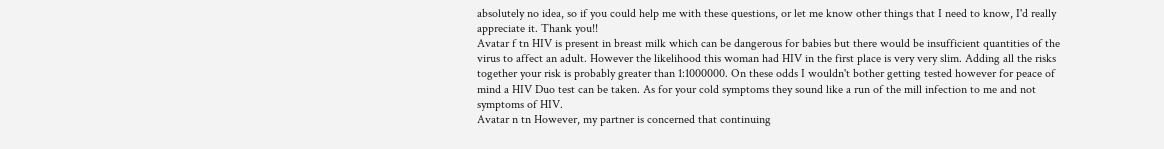absolutely no idea, so if you could help me with these questions, or let me know other things that I need to know, I'd really appreciate it. Thank you!!
Avatar f tn HIV is present in breast milk which can be dangerous for babies but there would be insufficient quantities of the virus to affect an adult. However the likelihood this woman had HIV in the first place is very very slim. Adding all the risks together your risk is probably greater than 1:1000000. On these odds I wouldn't bother getting tested however for peace of mind a HIV Duo test can be taken. As for your cold symptoms they sound like a run of the mill infection to me and not symptoms of HIV.
Avatar n tn However, my partner is concerned that continuing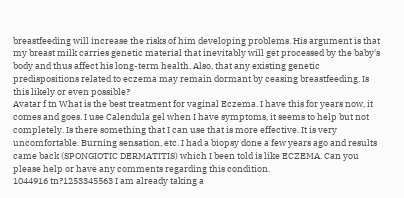breastfeeding will increase the risks of him developing problems. His argument is that my breast milk carries genetic material that inevitably will get processed by the baby's body and thus affect his long-term health. Also, that any existing genetic predispositions related to eczema may remain dormant by ceasing breastfeeding. Is this likely or even possible?
Avatar f tn What is the best treatment for vaginal Eczema. I have this for years now, it comes and goes. I use Calendula gel when I have symptoms, it seems to help but not completely. Is there something that I can use that is more effective. It is very uncomfortable. Burning sensation, etc. I had a biopsy done a few years ago and results came back (SPONGIOTIC DERMATITIS) which I been told is like ECZEMA. Can you please help or have any comments regarding this condition.
1044916 tn?1253345563 I am already taking a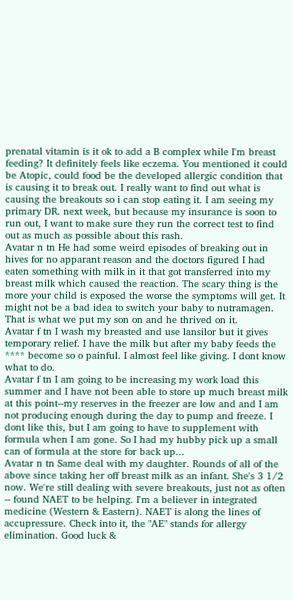prenatal vitamin is it ok to add a B complex while I'm breast feeding? It definitely feels like eczema. You mentioned it could be Atopic, could food be the developed allergic condition that is causing it to break out. I really want to find out what is causing the breakouts so i can stop eating it. I am seeing my primary DR. next week, but because my insurance is soon to run out, I want to make sure they run the correct test to find out as much as possible about this rash.
Avatar n tn He had some weird episodes of breaking out in hives for no apparant reason and the doctors figured I had eaten something with milk in it that got transferred into my breast milk which caused the reaction. The scary thing is the more your child is exposed the worse the symptoms will get. It might not be a bad idea to switch your baby to nutramagen. That is what we put my son on and he thrived on it.
Avatar f tn I wash my breasted and use lansilor but it gives temporary relief. I have the milk but after my baby feeds the **** become so o painful. I almost feel like giving. I dont know what to do.
Avatar f tn I am going to be increasing my work load this summer and I have not been able to store up much breast milk at this point--my reserves in the freezer are low and and I am not producing enough during the day to pump and freeze. I dont like this, but I am going to have to supplement with formula when I am gone. So I had my hubby pick up a small can of formula at the store for back up...
Avatar n tn Same deal with my daughter. Rounds of all of the above since taking her off breast milk as an infant. She's 3 1/2 now. We're still dealing with severe breakouts, just not as often -- found NAET to be helping. I'm a believer in integrated medicine (Western & Eastern). NAET is along the lines of accupressure. Check into it, the "AE" stands for allergy elimination. Good luck &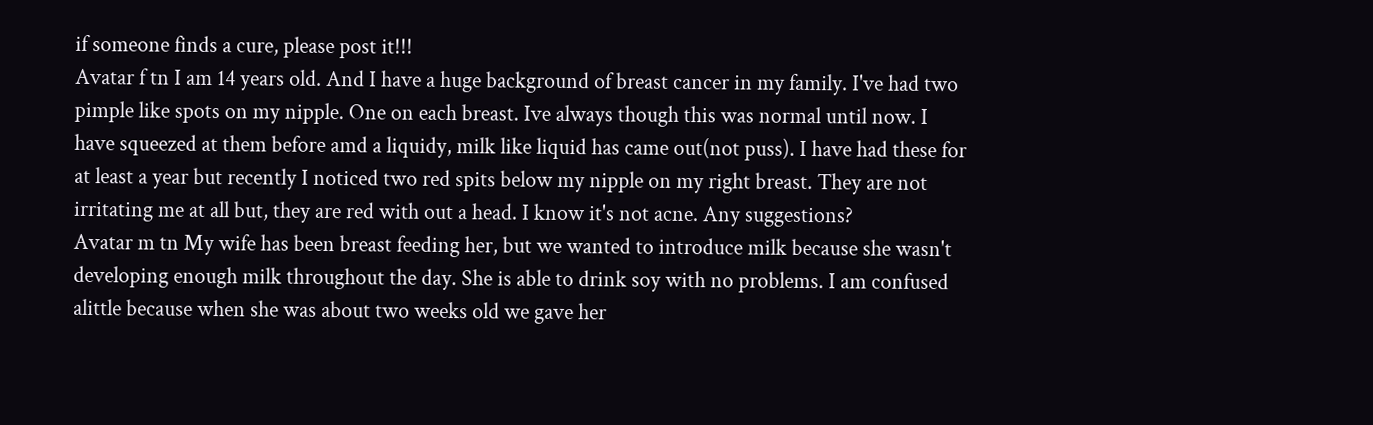if someone finds a cure, please post it!!!
Avatar f tn I am 14 years old. And I have a huge background of breast cancer in my family. I've had two pimple like spots on my nipple. One on each breast. Ive always though this was normal until now. I have squeezed at them before amd a liquidy, milk like liquid has came out(not puss). I have had these for at least a year but recently I noticed two red spits below my nipple on my right breast. They are not irritating me at all but, they are red with out a head. I know it's not acne. Any suggestions?
Avatar m tn My wife has been breast feeding her, but we wanted to introduce milk because she wasn't developing enough milk throughout the day. She is able to drink soy with no problems. I am confused alittle because when she was about two weeks old we gave her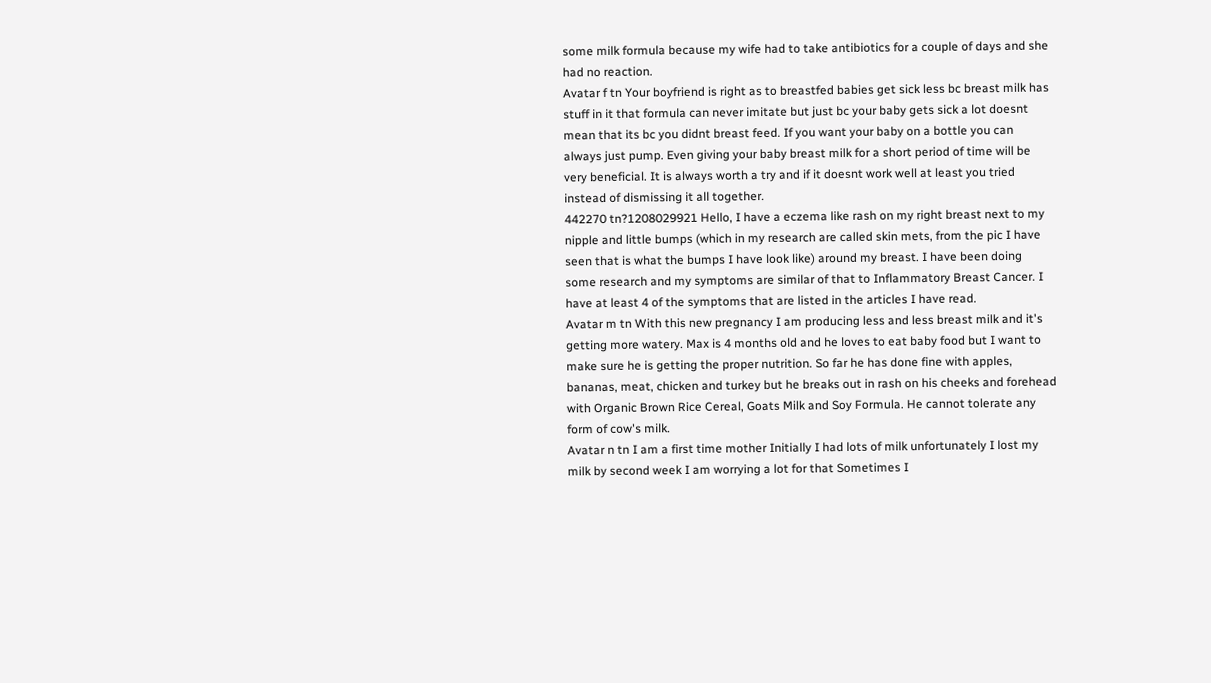some milk formula because my wife had to take antibiotics for a couple of days and she had no reaction.
Avatar f tn Your boyfriend is right as to breastfed babies get sick less bc breast milk has stuff in it that formula can never imitate but just bc your baby gets sick a lot doesnt mean that its bc you didnt breast feed. If you want your baby on a bottle you can always just pump. Even giving your baby breast milk for a short period of time will be very beneficial. It is always worth a try and if it doesnt work well at least you tried instead of dismissing it all together.
442270 tn?1208029921 Hello, I have a eczema like rash on my right breast next to my nipple and little bumps (which in my research are called skin mets, from the pic I have seen that is what the bumps I have look like) around my breast. I have been doing some research and my symptoms are similar of that to Inflammatory Breast Cancer. I have at least 4 of the symptoms that are listed in the articles I have read.
Avatar m tn With this new pregnancy I am producing less and less breast milk and it's getting more watery. Max is 4 months old and he loves to eat baby food but I want to make sure he is getting the proper nutrition. So far he has done fine with apples, bananas, meat, chicken and turkey but he breaks out in rash on his cheeks and forehead with Organic Brown Rice Cereal, Goats Milk and Soy Formula. He cannot tolerate any form of cow's milk.
Avatar n tn I am a first time mother Initially I had lots of milk unfortunately I lost my milk by second week I am worrying a lot for that Sometimes I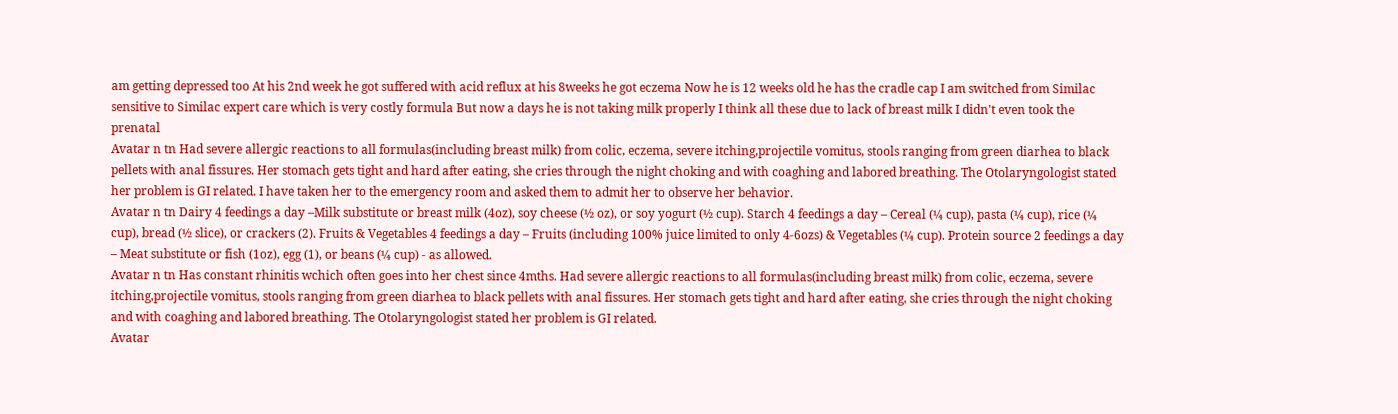am getting depressed too At his 2nd week he got suffered with acid reflux at his 8weeks he got eczema Now he is 12 weeks old he has the cradle cap I am switched from Similac sensitive to Similac expert care which is very costly formula But now a days he is not taking milk properly I think all these due to lack of breast milk I didn't even took the prenatal
Avatar n tn Had severe allergic reactions to all formulas(including breast milk) from colic, eczema, severe itching,projectile vomitus, stools ranging from green diarhea to black pellets with anal fissures. Her stomach gets tight and hard after eating, she cries through the night choking and with coaghing and labored breathing. The Otolaryngologist stated her problem is GI related. I have taken her to the emergency room and asked them to admit her to observe her behavior.
Avatar n tn Dairy 4 feedings a day –Milk substitute or breast milk (4oz), soy cheese (½ oz), or soy yogurt (½ cup). Starch 4 feedings a day – Cereal (¼ cup), pasta (¼ cup), rice (¼ cup), bread (½ slice), or crackers (2). Fruits & Vegetables 4 feedings a day – Fruits (including 100% juice limited to only 4-6ozs) & Vegetables (¼ cup). Protein source 2 feedings a day – Meat substitute or fish (1oz), egg (1), or beans (¼ cup) - as allowed.
Avatar n tn Has constant rhinitis wchich often goes into her chest since 4mths. Had severe allergic reactions to all formulas(including breast milk) from colic, eczema, severe itching,projectile vomitus, stools ranging from green diarhea to black pellets with anal fissures. Her stomach gets tight and hard after eating, she cries through the night choking and with coaghing and labored breathing. The Otolaryngologist stated her problem is GI related.
Avatar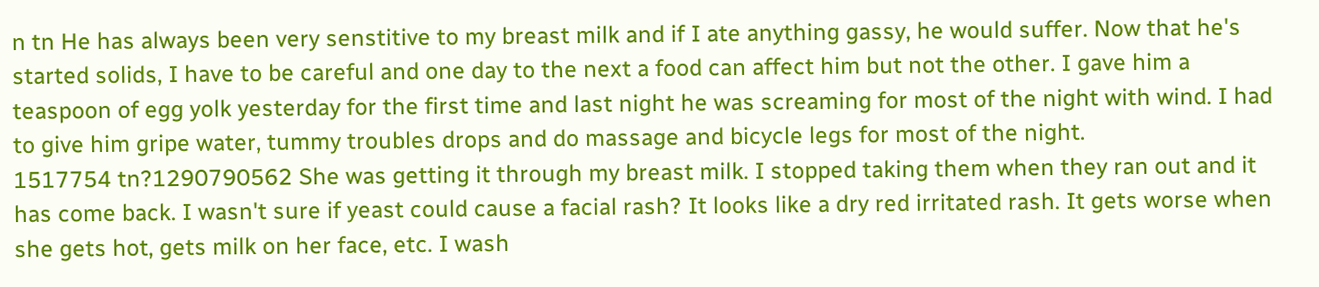n tn He has always been very senstitive to my breast milk and if I ate anything gassy, he would suffer. Now that he's started solids, I have to be careful and one day to the next a food can affect him but not the other. I gave him a teaspoon of egg yolk yesterday for the first time and last night he was screaming for most of the night with wind. I had to give him gripe water, tummy troubles drops and do massage and bicycle legs for most of the night.
1517754 tn?1290790562 She was getting it through my breast milk. I stopped taking them when they ran out and it has come back. I wasn't sure if yeast could cause a facial rash? It looks like a dry red irritated rash. It gets worse when she gets hot, gets milk on her face, etc. I wash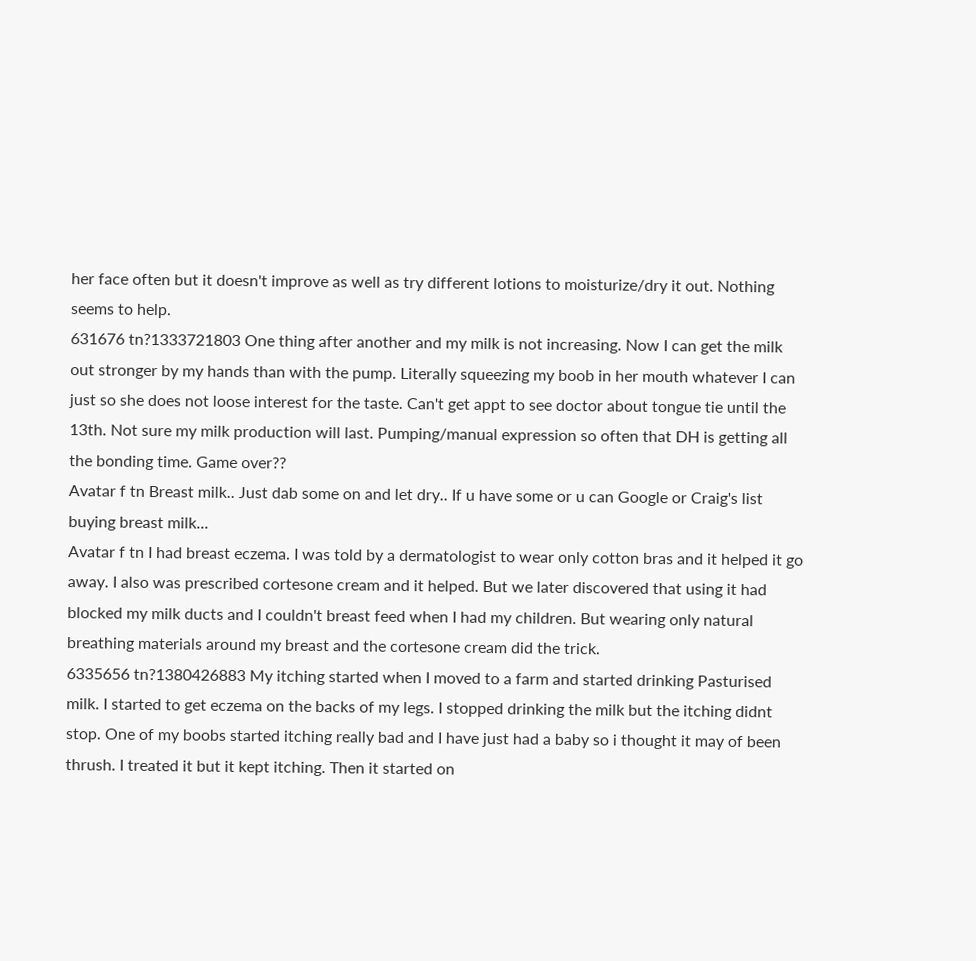her face often but it doesn't improve as well as try different lotions to moisturize/dry it out. Nothing seems to help.
631676 tn?1333721803 One thing after another and my milk is not increasing. Now I can get the milk out stronger by my hands than with the pump. Literally squeezing my boob in her mouth whatever I can just so she does not loose interest for the taste. Can't get appt to see doctor about tongue tie until the 13th. Not sure my milk production will last. Pumping/manual expression so often that DH is getting all the bonding time. Game over??
Avatar f tn Breast milk.. Just dab some on and let dry.. If u have some or u can Google or Craig's list buying breast milk...
Avatar f tn I had breast eczema. I was told by a dermatologist to wear only cotton bras and it helped it go away. I also was prescribed cortesone cream and it helped. But we later discovered that using it had blocked my milk ducts and I couldn't breast feed when I had my children. But wearing only natural breathing materials around my breast and the cortesone cream did the trick.
6335656 tn?1380426883 My itching started when I moved to a farm and started drinking Pasturised milk. I started to get eczema on the backs of my legs. I stopped drinking the milk but the itching didnt stop. One of my boobs started itching really bad and I have just had a baby so i thought it may of been thrush. I treated it but it kept itching. Then it started on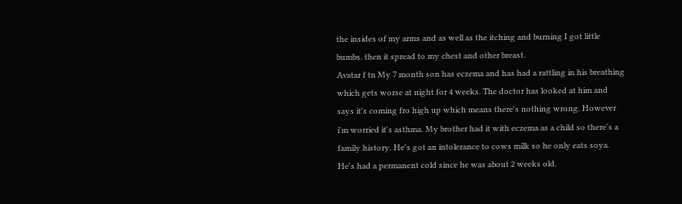the insides of my arms and as well as the itching and burning I got little bumbs. then it spread to my chest and other breast.
Avatar f tn My 7 month son has eczema and has had a rattling in his breathing which gets worse at night for 4 weeks. The doctor has looked at him and says it's coming fro high up which means there's nothing wrong. However i'm worried it's asthma. My brother had it with eczema as a child so there's a family history. He's got an intolerance to cows milk so he only eats soya. He's had a permanent cold since he was about 2 weeks old.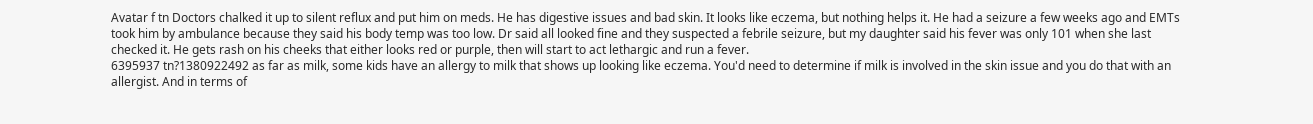Avatar f tn Doctors chalked it up to silent reflux and put him on meds. He has digestive issues and bad skin. It looks like eczema, but nothing helps it. He had a seizure a few weeks ago and EMTs took him by ambulance because they said his body temp was too low. Dr said all looked fine and they suspected a febrile seizure, but my daughter said his fever was only 101 when she last checked it. He gets rash on his cheeks that either looks red or purple, then will start to act lethargic and run a fever.
6395937 tn?1380922492 as far as milk, some kids have an allergy to milk that shows up looking like eczema. You'd need to determine if milk is involved in the skin issue and you do that with an allergist. And in terms of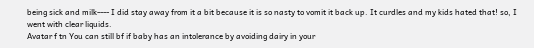being sick and milk---- I did stay away from it a bit because it is so nasty to vomit it back up. It curdles and my kids hated that! so, I went with clear liquids.
Avatar f tn You can still bf if baby has an intolerance by avoiding dairy in your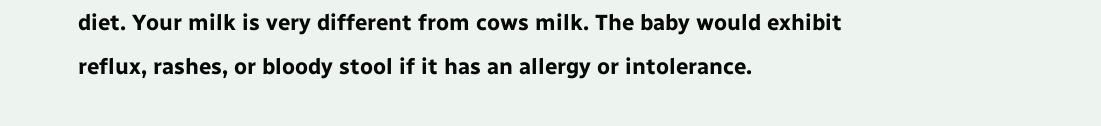diet. Your milk is very different from cows milk. The baby would exhibit reflux, rashes, or bloody stool if it has an allergy or intolerance.